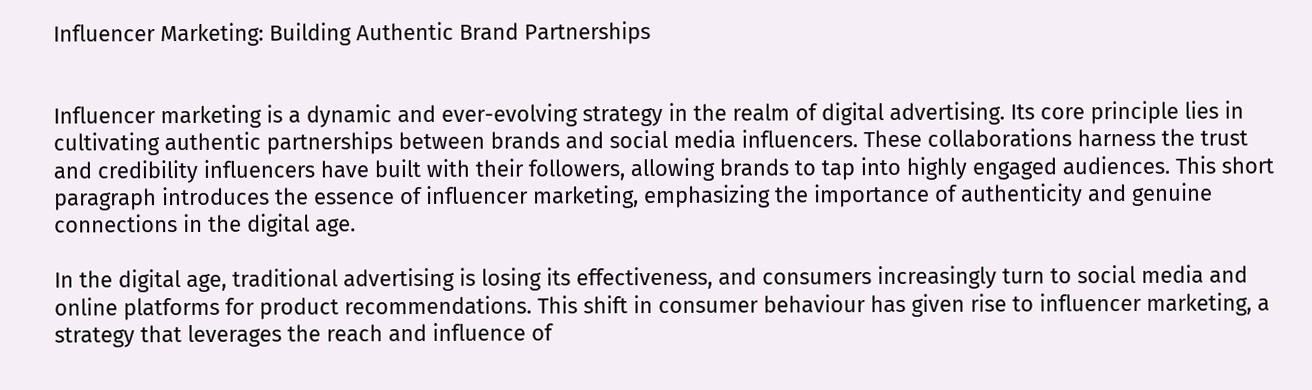Influencer Marketing: Building Authentic Brand Partnerships


Influencer marketing is a dynamic and ever-evolving strategy in the realm of digital advertising. Its core principle lies in cultivating authentic partnerships between brands and social media influencers. These collaborations harness the trust and credibility influencers have built with their followers, allowing brands to tap into highly engaged audiences. This short paragraph introduces the essence of influencer marketing, emphasizing the importance of authenticity and genuine connections in the digital age.

In the digital age, traditional advertising is losing its effectiveness, and consumers increasingly turn to social media and online platforms for product recommendations. This shift in consumer behaviour has given rise to influencer marketing, a strategy that leverages the reach and influence of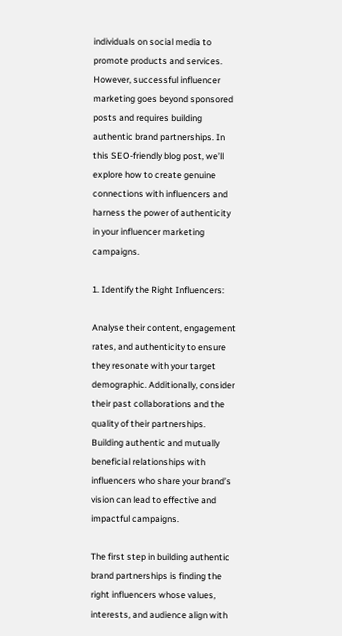individuals on social media to promote products and services. However, successful influencer marketing goes beyond sponsored posts and requires building authentic brand partnerships. In this SEO-friendly blog post, we’ll explore how to create genuine connections with influencers and harness the power of authenticity in your influencer marketing campaigns.

1. Identify the Right Influencers:

Analyse their content, engagement rates, and authenticity to ensure they resonate with your target demographic. Additionally, consider their past collaborations and the quality of their partnerships. Building authentic and mutually beneficial relationships with influencers who share your brand’s vision can lead to effective and impactful campaigns.

The first step in building authentic brand partnerships is finding the right influencers whose values, interests, and audience align with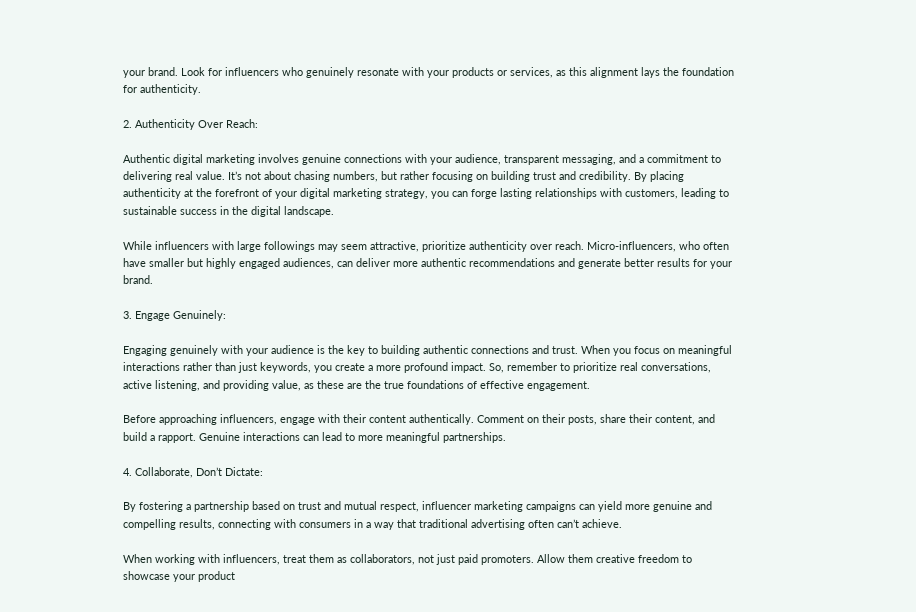your brand. Look for influencers who genuinely resonate with your products or services, as this alignment lays the foundation for authenticity.

2. Authenticity Over Reach:

Authentic digital marketing involves genuine connections with your audience, transparent messaging, and a commitment to delivering real value. It’s not about chasing numbers, but rather focusing on building trust and credibility. By placing authenticity at the forefront of your digital marketing strategy, you can forge lasting relationships with customers, leading to sustainable success in the digital landscape.

While influencers with large followings may seem attractive, prioritize authenticity over reach. Micro-influencers, who often have smaller but highly engaged audiences, can deliver more authentic recommendations and generate better results for your brand.

3. Engage Genuinely:

Engaging genuinely with your audience is the key to building authentic connections and trust. When you focus on meaningful interactions rather than just keywords, you create a more profound impact. So, remember to prioritize real conversations, active listening, and providing value, as these are the true foundations of effective engagement.

Before approaching influencers, engage with their content authentically. Comment on their posts, share their content, and build a rapport. Genuine interactions can lead to more meaningful partnerships.

4. Collaborate, Don’t Dictate:

By fostering a partnership based on trust and mutual respect, influencer marketing campaigns can yield more genuine and compelling results, connecting with consumers in a way that traditional advertising often can’t achieve.

When working with influencers, treat them as collaborators, not just paid promoters. Allow them creative freedom to showcase your product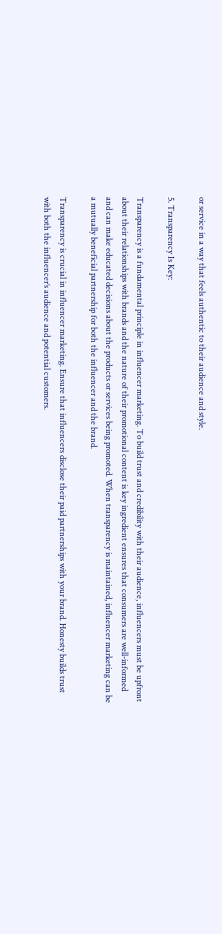or service in a way that feels authentic to their audience and style.

5. Transparency Is Key:

Transparency is a fundamental principle in influencer marketing. To build trust and credibility with their audience, influencers must be upfront about their relationships with brands and the nature of their promotional content is key ingredient ensures that consumers are well-informed and can make educated decisions about the products or services being promoted. When transparency is maintained, influencer marketing can be a mutually beneficial partnership for both the influencer and the brand.

Transparency is crucial in influencer marketing. Ensure that influencers disclose their paid partnerships with your brand. Honesty builds trust with both the influencer’s audience and potential customers.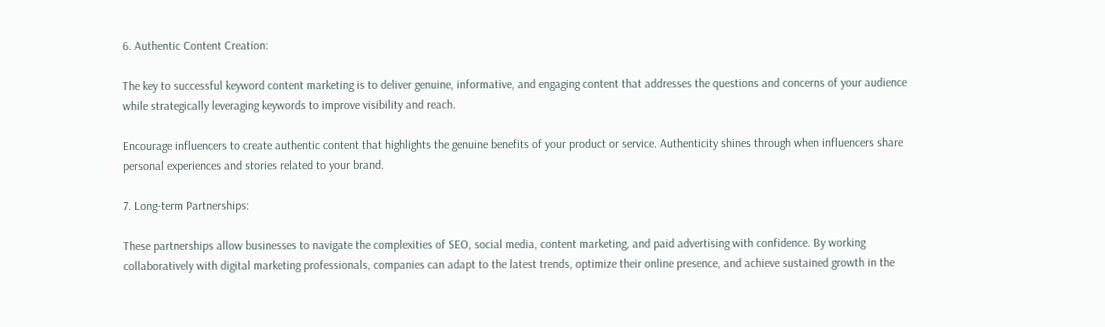6. Authentic Content Creation:

The key to successful keyword content marketing is to deliver genuine, informative, and engaging content that addresses the questions and concerns of your audience while strategically leveraging keywords to improve visibility and reach.

Encourage influencers to create authentic content that highlights the genuine benefits of your product or service. Authenticity shines through when influencers share personal experiences and stories related to your brand.

7. Long-term Partnerships:

These partnerships allow businesses to navigate the complexities of SEO, social media, content marketing, and paid advertising with confidence. By working collaboratively with digital marketing professionals, companies can adapt to the latest trends, optimize their online presence, and achieve sustained growth in the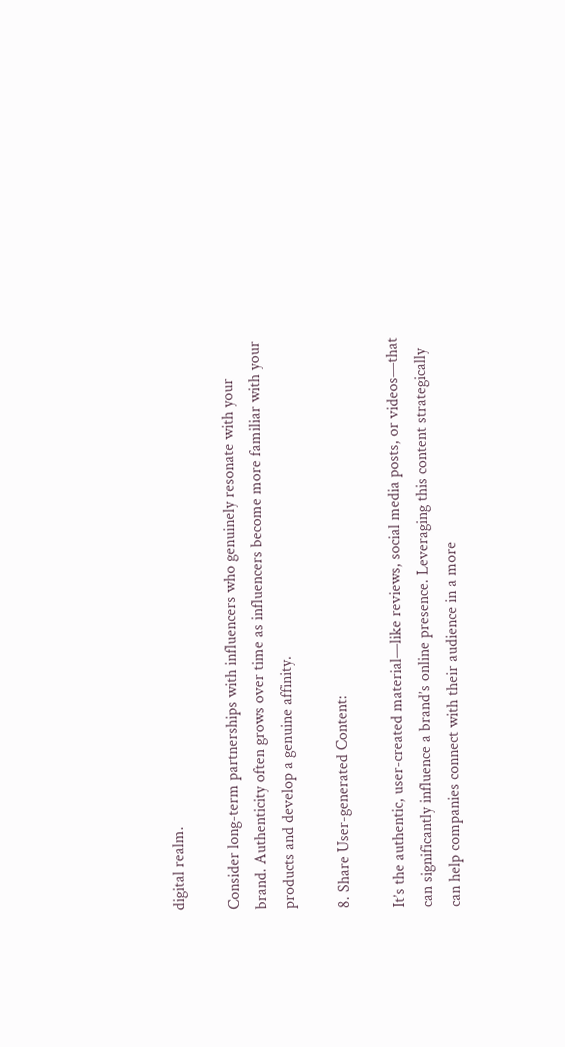digital realm.

Consider long-term partnerships with influencers who genuinely resonate with your brand. Authenticity often grows over time as influencers become more familiar with your products and develop a genuine affinity.

8. Share User-generated Content:

It’s the authentic, user-created material—like reviews, social media posts, or videos—that can significantly influence a brand’s online presence. Leveraging this content strategically can help companies connect with their audience in a more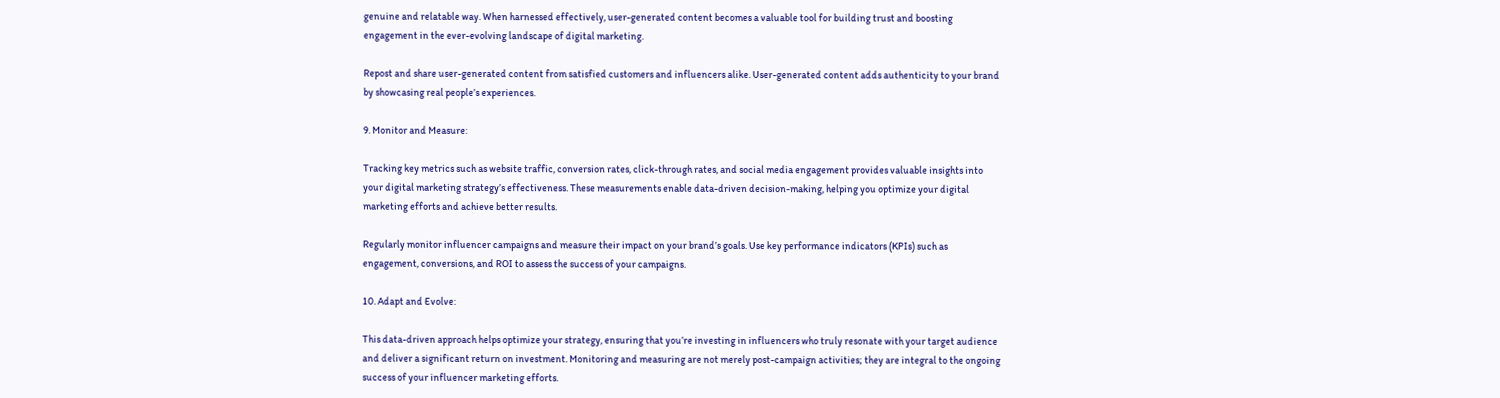genuine and relatable way. When harnessed effectively, user-generated content becomes a valuable tool for building trust and boosting engagement in the ever-evolving landscape of digital marketing.

Repost and share user-generated content from satisfied customers and influencers alike. User-generated content adds authenticity to your brand by showcasing real people’s experiences.

9. Monitor and Measure:

Tracking key metrics such as website traffic, conversion rates, click-through rates, and social media engagement provides valuable insights into your digital marketing strategy’s effectiveness. These measurements enable data-driven decision-making, helping you optimize your digital marketing efforts and achieve better results.

Regularly monitor influencer campaigns and measure their impact on your brand’s goals. Use key performance indicators (KPIs) such as engagement, conversions, and ROI to assess the success of your campaigns.

10. Adapt and Evolve:

This data-driven approach helps optimize your strategy, ensuring that you’re investing in influencers who truly resonate with your target audience and deliver a significant return on investment. Monitoring and measuring are not merely post-campaign activities; they are integral to the ongoing success of your influencer marketing efforts.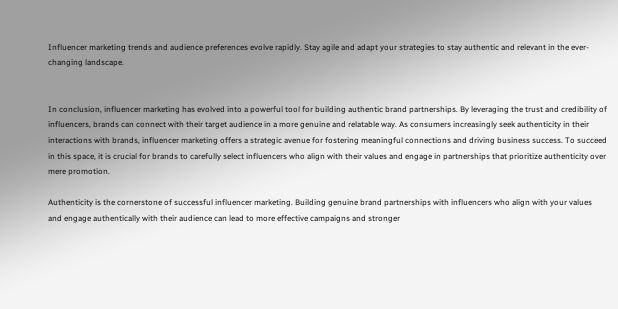Influencer marketing trends and audience preferences evolve rapidly. Stay agile and adapt your strategies to stay authentic and relevant in the ever-changing landscape.


In conclusion, influencer marketing has evolved into a powerful tool for building authentic brand partnerships. By leveraging the trust and credibility of influencers, brands can connect with their target audience in a more genuine and relatable way. As consumers increasingly seek authenticity in their interactions with brands, influencer marketing offers a strategic avenue for fostering meaningful connections and driving business success. To succeed in this space, it is crucial for brands to carefully select influencers who align with their values and engage in partnerships that prioritize authenticity over mere promotion.

Authenticity is the cornerstone of successful influencer marketing. Building genuine brand partnerships with influencers who align with your values and engage authentically with their audience can lead to more effective campaigns and stronger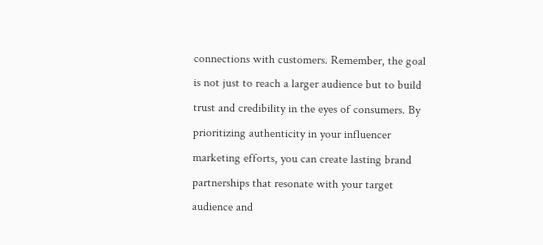connections with customers. Remember, the goal is not just to reach a larger audience but to build trust and credibility in the eyes of consumers. By prioritizing authenticity in your influencer marketing efforts, you can create lasting brand partnerships that resonate with your target audience and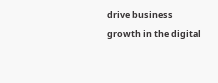drive business growth in the digital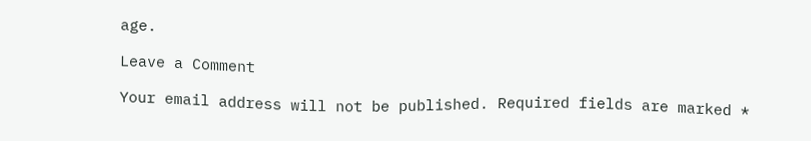age.

Leave a Comment

Your email address will not be published. Required fields are marked *